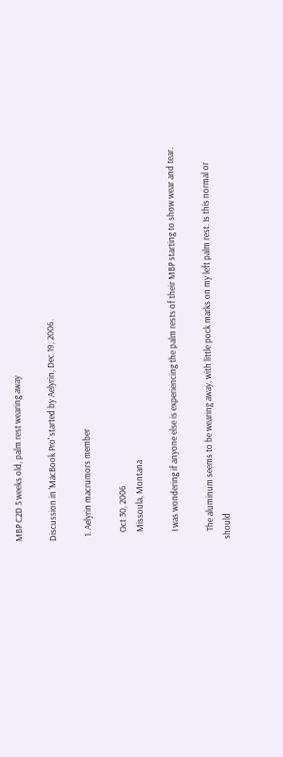MBP C2D 5 weeks old, palm rest wearing away

Discussion in 'MacBook Pro' started by Aelyrin, Dec 19, 2006.

  1. Aelyrin macrumors member

    Oct 30, 2006
    Missoula, Montana

    I was wondering if anyone else is experiencing the palm rests of their MBP starting to show wear and tear.

    The aluminum seems to be wearing away, with little pock marks on my left palm rest. Is this normal or should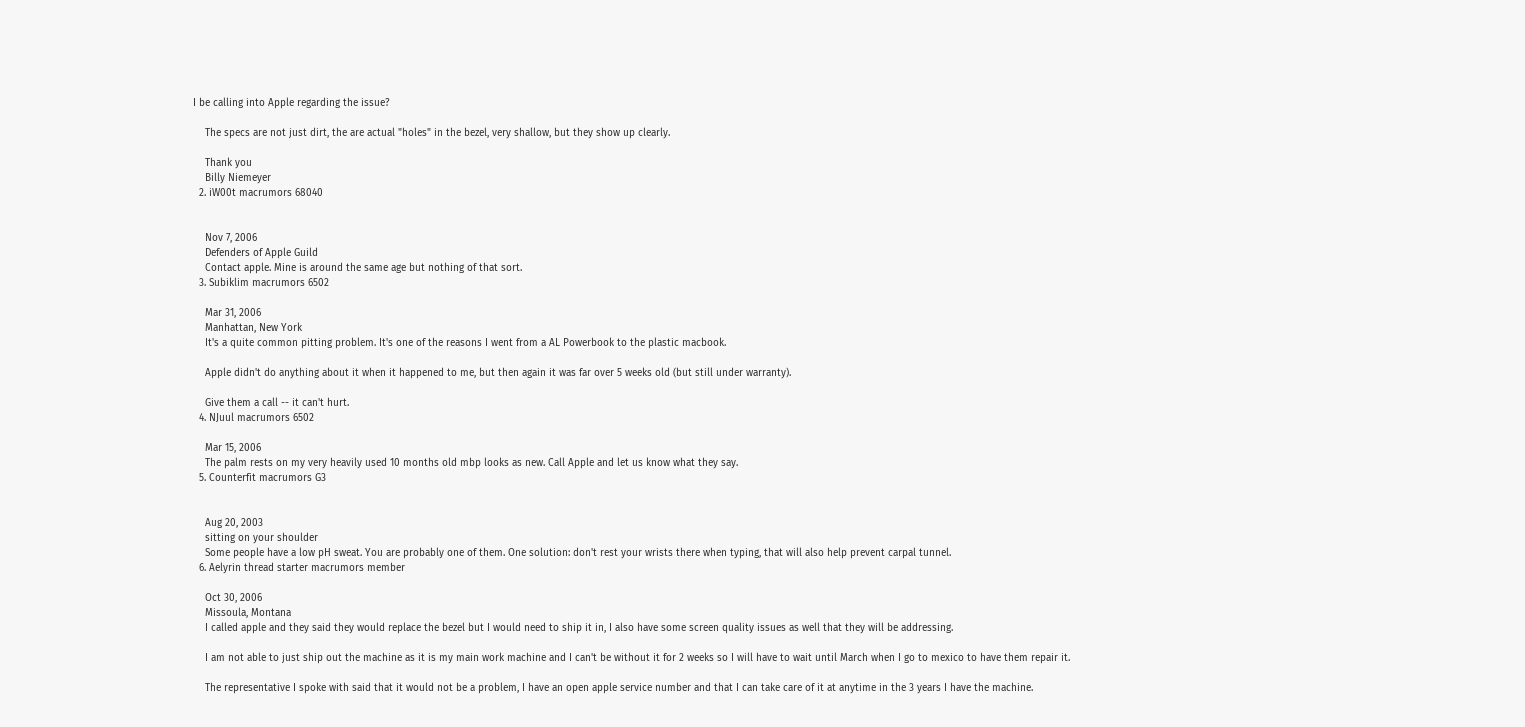I be calling into Apple regarding the issue?

    The specs are not just dirt, the are actual "holes" in the bezel, very shallow, but they show up clearly.

    Thank you
    Billy Niemeyer
  2. iW00t macrumors 68040


    Nov 7, 2006
    Defenders of Apple Guild
    Contact apple. Mine is around the same age but nothing of that sort.
  3. Subiklim macrumors 6502

    Mar 31, 2006
    Manhattan, New York
    It's a quite common pitting problem. It's one of the reasons I went from a AL Powerbook to the plastic macbook.

    Apple didn't do anything about it when it happened to me, but then again it was far over 5 weeks old (but still under warranty).

    Give them a call -- it can't hurt.
  4. NJuul macrumors 6502

    Mar 15, 2006
    The palm rests on my very heavily used 10 months old mbp looks as new. Call Apple and let us know what they say.
  5. Counterfit macrumors G3


    Aug 20, 2003
    sitting on your shoulder
    Some people have a low pH sweat. You are probably one of them. One solution: don't rest your wrists there when typing, that will also help prevent carpal tunnel.
  6. Aelyrin thread starter macrumors member

    Oct 30, 2006
    Missoula, Montana
    I called apple and they said they would replace the bezel but I would need to ship it in, I also have some screen quality issues as well that they will be addressing.

    I am not able to just ship out the machine as it is my main work machine and I can't be without it for 2 weeks so I will have to wait until March when I go to mexico to have them repair it.

    The representative I spoke with said that it would not be a problem, I have an open apple service number and that I can take care of it at anytime in the 3 years I have the machine.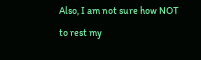Also, I am not sure how NOT to rest my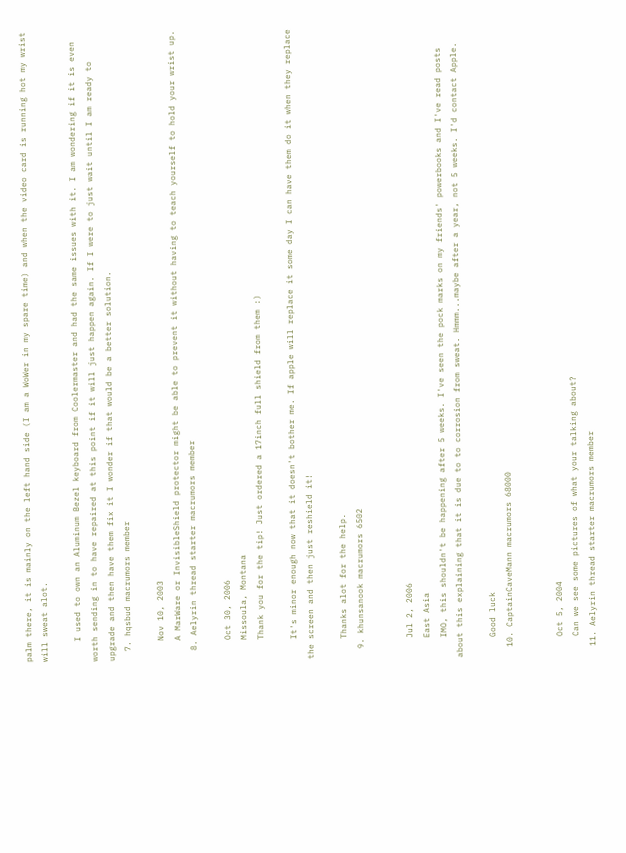palm there, it is mainly on the left hand side (I am a WoWer in my spare time) and when the video card is running hot my wrist will sweat alot.

    I used to own an Aluminum Bezel keyboard from Coolermaster and had the same issues with it. I am wondering if it is even worth sending in to have repaired at this point if it will just happen again. If I were to just wait until I am ready to upgrade and then have them fix it I wonder if that would be a better solution.
  7. hqsbud macrumors member

    Nov 10, 2003
    A MarWare or InvisibleShield protector might be able to prevent it without having to teach yourself to hold your wrist up.
  8. Aelyrin thread starter macrumors member

    Oct 30, 2006
    Missoula, Montana
    Thank you for the tip! Just ordered a 17inch full shield from them :)

    It's minor enough now that it doesn't bother me. If apple will replace it some day I can have them do it when they replace the screen and then just reshield it!

    Thanks alot for the help.
  9. khunsanook macrumors 6502


    Jul 2, 2006
    East Asia
    IMO, this shouldn't be happening after 5 weeks. I've seen the pock marks on my friends' powerbooks and I've read posts about this explaining that it is due to to corrosion from sweat. Hmmm...maybe after a year, not 5 weeks. I'd contact Apple.

    Good luck
  10. CaptainCaveMann macrumors 68000


    Oct 5, 2004
    Can we see some pictures of what your talking about?
  11. Aelyrin thread starter macrumors member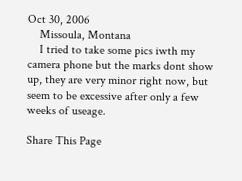Oct 30, 2006
    Missoula, Montana
    I tried to take some pics iwth my camera phone but the marks dont show up, they are very minor right now, but seem to be excessive after only a few weeks of useage.

Share This Page